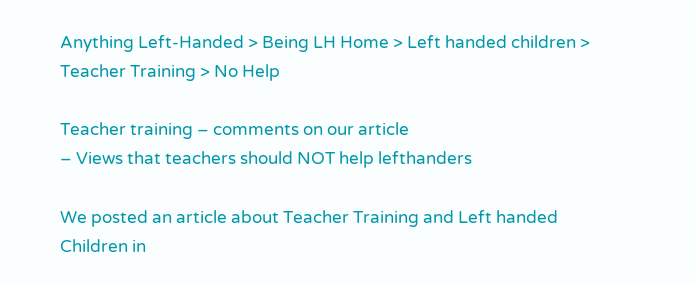Anything Left-Handed > Being LH Home > Left handed children > Teacher Training > No Help

Teacher training – comments on our article
– Views that teachers should NOT help lefthanders

We posted an article about Teacher Training and Left handed Children in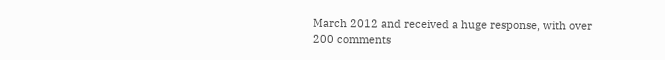March 2012 and received a huge response, with over 200 comments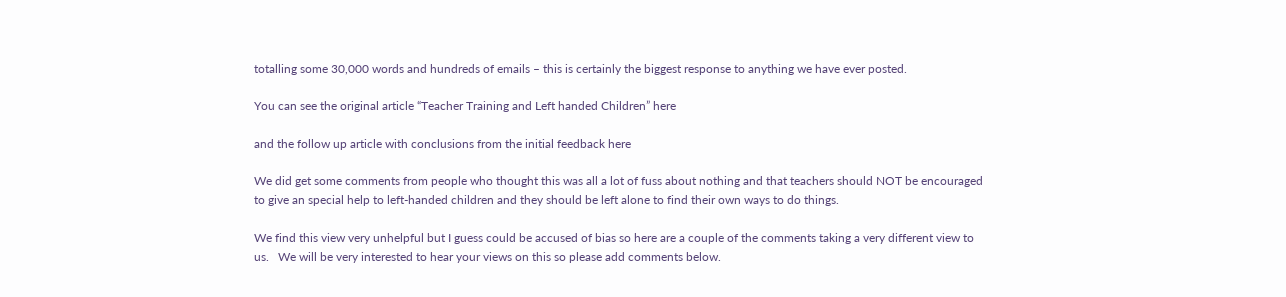totalling some 30,000 words and hundreds of emails – this is certainly the biggest response to anything we have ever posted.

You can see the original article “Teacher Training and Left handed Children” here

and the follow up article with conclusions from the initial feedback here

We did get some comments from people who thought this was all a lot of fuss about nothing and that teachers should NOT be encouraged to give an special help to left-handed children and they should be left alone to find their own ways to do things.

We find this view very unhelpful but I guess could be accused of bias so here are a couple of the comments taking a very different view to us.   We will be very interested to hear your views on this so please add comments below.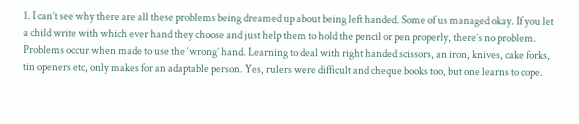1. I can’t see why there are all these problems being dreamed up about being left handed. Some of us managed okay. If you let a child write with which ever hand they choose and just help them to hold the pencil or pen properly, there’s no problem. Problems occur when made to use the ‘wrong’ hand. Learning to deal with right handed scissors, an iron, knives, cake forks, tin openers etc, only makes for an adaptable person. Yes, rulers were difficult and cheque books too, but one learns to cope.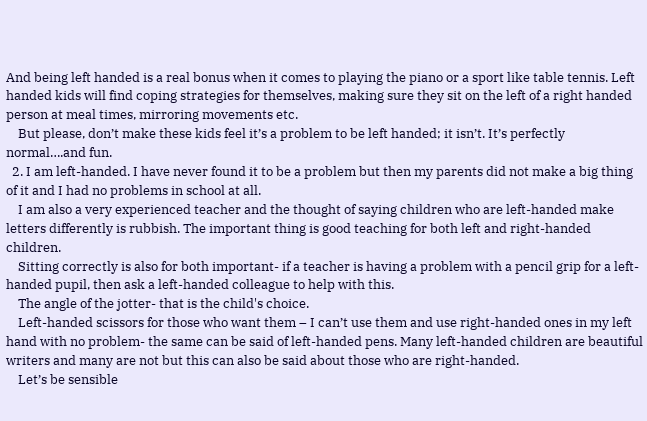And being left handed is a real bonus when it comes to playing the piano or a sport like table tennis. Left handed kids will find coping strategies for themselves, making sure they sit on the left of a right handed person at meal times, mirroring movements etc.
    But please, don’t make these kids feel it’s a problem to be left handed; it isn’t. It’s perfectly normal….and fun.
  2. I am left-handed. I have never found it to be a problem but then my parents did not make a big thing of it and I had no problems in school at all.
    I am also a very experienced teacher and the thought of saying children who are left-handed make letters differently is rubbish. The important thing is good teaching for both left and right-handed children.
    Sitting correctly is also for both important- if a teacher is having a problem with a pencil grip for a left-handed pupil, then ask a left-handed colleague to help with this.
    The angle of the jotter- that is the child's choice.
    Left-handed scissors for those who want them – I can’t use them and use right-handed ones in my left hand with no problem- the same can be said of left-handed pens. Many left-handed children are beautiful writers and many are not but this can also be said about those who are right-handed.
    Let’s be sensible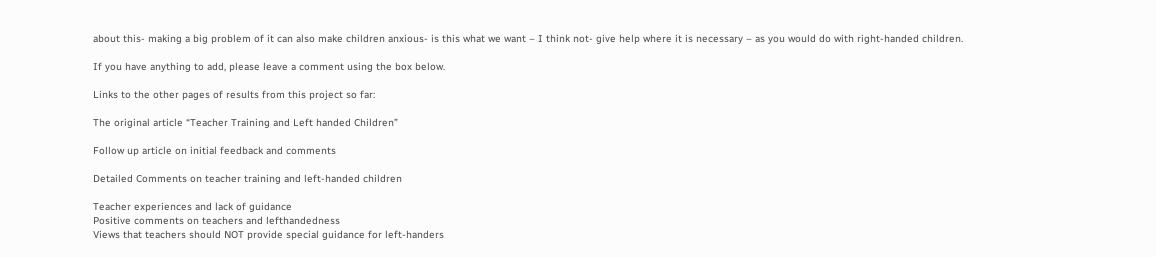about this- making a big problem of it can also make children anxious- is this what we want – I think not- give help where it is necessary – as you would do with right-handed children.

If you have anything to add, please leave a comment using the box below.

Links to the other pages of results from this project so far:

The original article “Teacher Training and Left handed Children”

Follow up article on initial feedback and comments

Detailed Comments on teacher training and left-handed children

Teacher experiences and lack of guidance
Positive comments on teachers and lefthandedness
Views that teachers should NOT provide special guidance for left-handers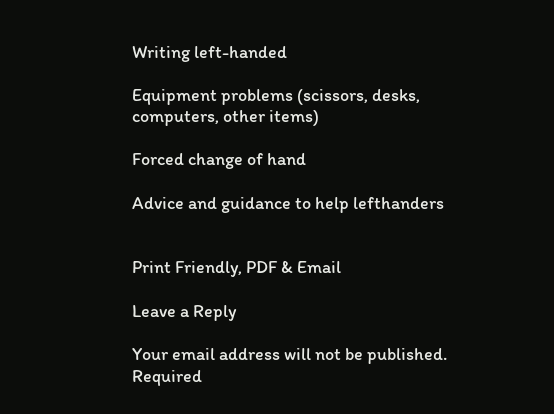Writing left-handed

Equipment problems (scissors, desks, computers, other items)

Forced change of hand

Advice and guidance to help lefthanders


Print Friendly, PDF & Email

Leave a Reply

Your email address will not be published. Required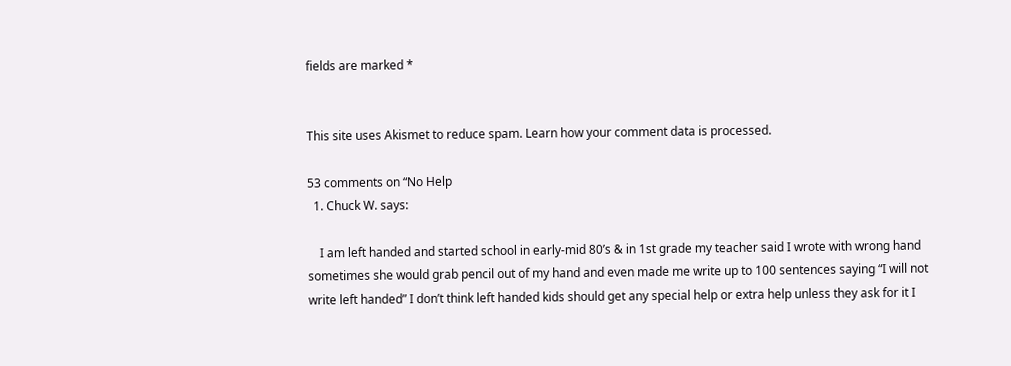fields are marked *


This site uses Akismet to reduce spam. Learn how your comment data is processed.

53 comments on “No Help
  1. Chuck W. says:

    I am left handed and started school in early-mid 80’s & in 1st grade my teacher said I wrote with wrong hand sometimes she would grab pencil out of my hand and even made me write up to 100 sentences saying “I will not write left handed” I don’t think left handed kids should get any special help or extra help unless they ask for it I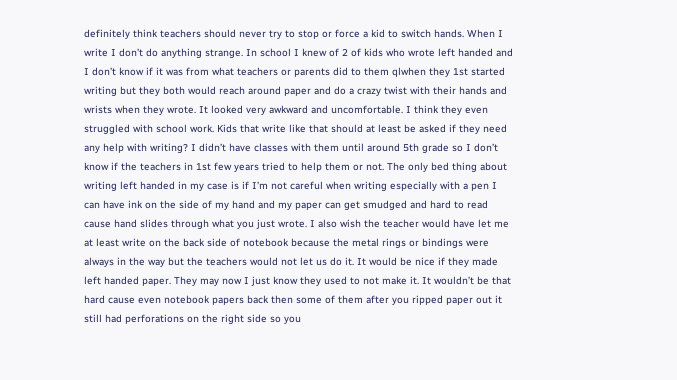definitely think teachers should never try to stop or force a kid to switch hands. When I write I don’t do anything strange. In school I knew of 2 of kids who wrote left handed and I don’t know if it was from what teachers or parents did to them qlwhen they 1st started writing but they both would reach around paper and do a crazy twist with their hands and wrists when they wrote. It looked very awkward and uncomfortable. I think they even struggled with school work. Kids that write like that should at least be asked if they need any help with writing? I didn’t have classes with them until around 5th grade so I don’t know if the teachers in 1st few years tried to help them or not. The only bed thing about writing left handed in my case is if I’m not careful when writing especially with a pen I can have ink on the side of my hand and my paper can get smudged and hard to read cause hand slides through what you just wrote. I also wish the teacher would have let me at least write on the back side of notebook because the metal rings or bindings were always in the way but the teachers would not let us do it. It would be nice if they made left handed paper. They may now I just know they used to not make it. It wouldn’t be that hard cause even notebook papers back then some of them after you ripped paper out it still had perforations on the right side so you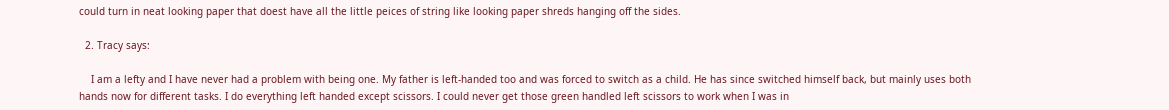could turn in neat looking paper that doest have all the little peices of string like looking paper shreds hanging off the sides.

  2. Tracy says:

    I am a lefty and I have never had a problem with being one. My father is left-handed too and was forced to switch as a child. He has since switched himself back, but mainly uses both hands now for different tasks. I do everything left handed except scissors. I could never get those green handled left scissors to work when I was in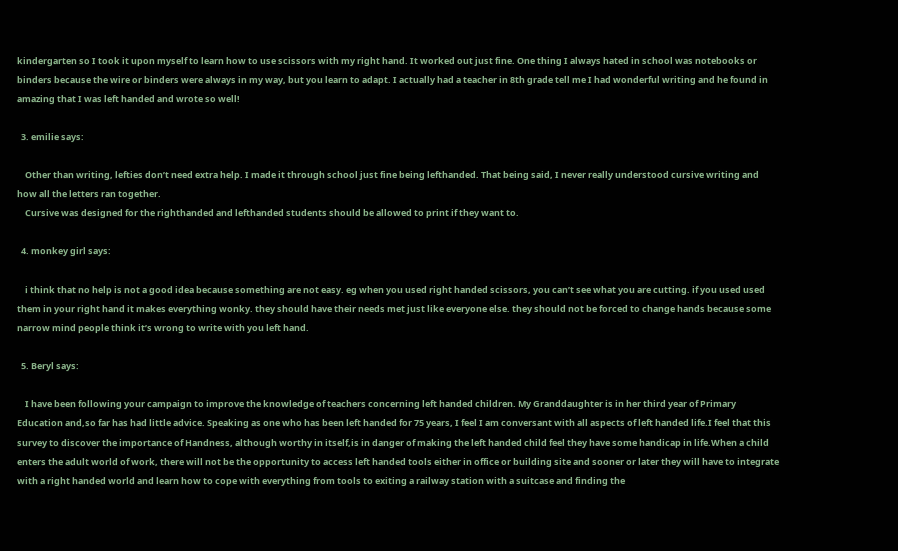kindergarten so I took it upon myself to learn how to use scissors with my right hand. It worked out just fine. One thing I always hated in school was notebooks or binders because the wire or binders were always in my way, but you learn to adapt. I actually had a teacher in 8th grade tell me I had wonderful writing and he found in amazing that I was left handed and wrote so well!

  3. emilie says:

    Other than writing, lefties don’t need extra help. I made it through school just fine being lefthanded. That being said, I never really understood cursive writing and how all the letters ran together.
    Cursive was designed for the righthanded and lefthanded students should be allowed to print if they want to.

  4. monkey girl says:

    i think that no help is not a good idea because something are not easy. eg when you used right handed scissors, you can’t see what you are cutting. if you used used them in your right hand it makes everything wonky. they should have their needs met just like everyone else. they should not be forced to change hands because some narrow mind people think it’s wrong to write with you left hand.

  5. Beryl says:

    I have been following your campaign to improve the knowledge of teachers concerning left handed children. My Granddaughter is in her third year of Primary Education and,so far has had little advice. Speaking as one who has been left handed for 75 years, I feel I am conversant with all aspects of left handed life.I feel that this survey to discover the importance of Handness, although worthy in itself,is in danger of making the left handed child feel they have some handicap in life.When a child enters the adult world of work, there will not be the opportunity to access left handed tools either in office or building site and sooner or later they will have to integrate with a right handed world and learn how to cope with everything from tools to exiting a railway station with a suitcase and finding the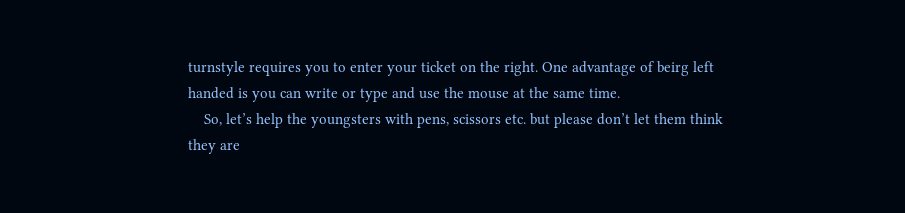turnstyle requires you to enter your ticket on the right. One advantage of beirg left handed is you can write or type and use the mouse at the same time.
    So, let’s help the youngsters with pens, scissors etc. but please don’t let them think they are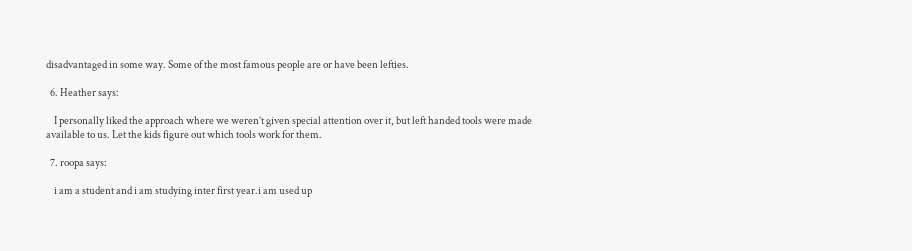disadvantaged in some way. Some of the most famous people are or have been lefties.

  6. Heather says:

    I personally liked the approach where we weren’t given special attention over it, but left handed tools were made available to us. Let the kids figure out which tools work for them.

  7. roopa says:

    i am a student and i am studying inter first year.i am used up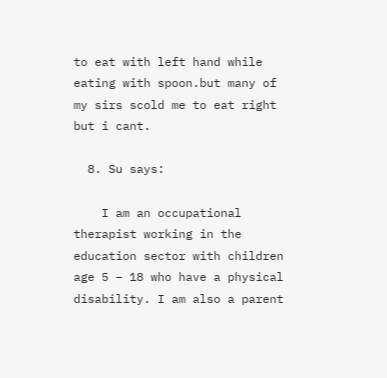to eat with left hand while eating with spoon.but many of my sirs scold me to eat right but i cant.

  8. Su says:

    I am an occupational therapist working in the education sector with children age 5 − 18 who have a physical disability. I am also a parent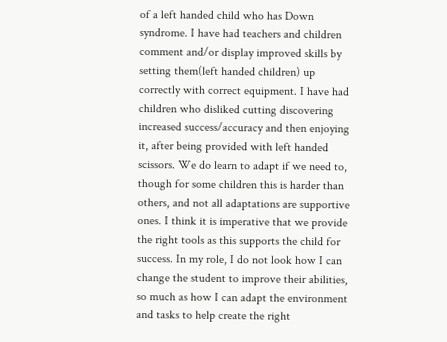of a left handed child who has Down syndrome. I have had teachers and children comment and/or display improved skills by setting them(left handed children) up correctly with correct equipment. I have had children who disliked cutting discovering increased success/accuracy and then enjoying it, after being provided with left handed scissors. We do learn to adapt if we need to, though for some children this is harder than others, and not all adaptations are supportive ones. I think it is imperative that we provide the right tools as this supports the child for success. In my role, I do not look how I can change the student to improve their abilities, so much as how I can adapt the environment and tasks to help create the right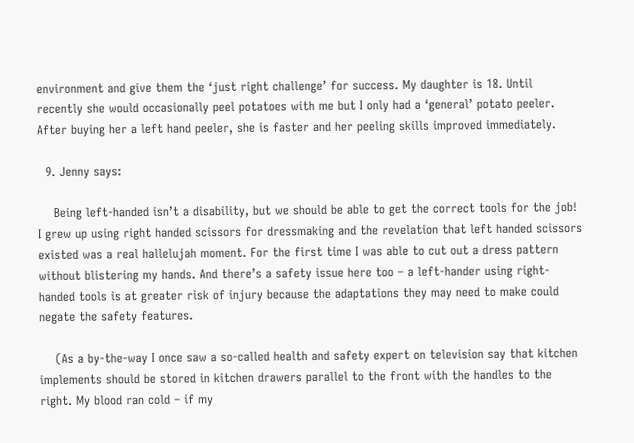environment and give them the ‘just right challenge’ for success. My daughter is 18. Until recently she would occasionally peel potatoes with me but I only had a ‘general’ potato peeler. After buying her a left hand peeler, she is faster and her peeling skills improved immediately.

  9. Jenny says:

    Being left-handed isn’t a disability, but we should be able to get the correct tools for the job! I grew up using right handed scissors for dressmaking and the revelation that left handed scissors existed was a real hallelujah moment. For the first time I was able to cut out a dress pattern without blistering my hands. And there’s a safety issue here too – a left-hander using right-handed tools is at greater risk of injury because the adaptations they may need to make could negate the safety features.

    (As a by-the-way I once saw a so-called health and safety expert on television say that kitchen implements should be stored in kitchen drawers parallel to the front with the handles to the right. My blood ran cold – if my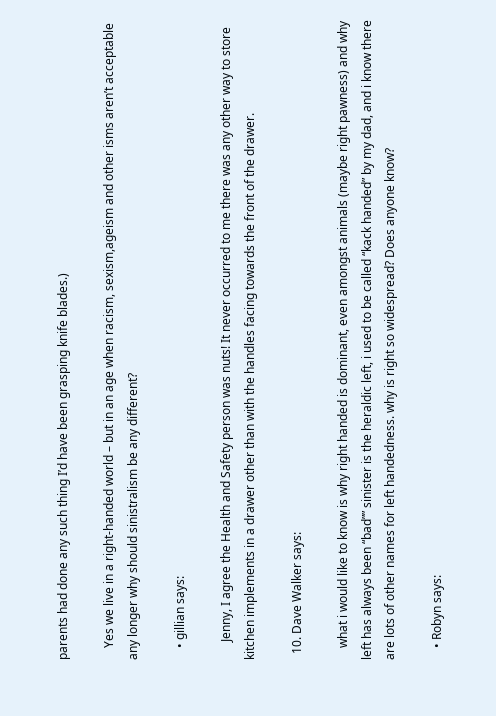parents had done any such thing I’d have been grasping knife blades.)

    Yes we live in a right-handed world – but in an age when racism, sexism,ageism and other isms aren’t acceptable any longer why should sinistralism be any different?

    • gillian says:

      Jenny, I agree the Health and Safety person was nuts! It never occurred to me there was any other way to store kitchen implements in a drawer other than with the handles facing towards the front of the drawer.

  10. Dave Walker says:

    what i would like to know is why right handed is dominant, even amongst animals (maybe right pawness) and why left has always been “bad”” sinister is the heraldic left, i used to be called “kack handed” by my dad, and i know there are lots of other names for left handedness. why is right so widespread? Does anyone know?

    • Robyn says: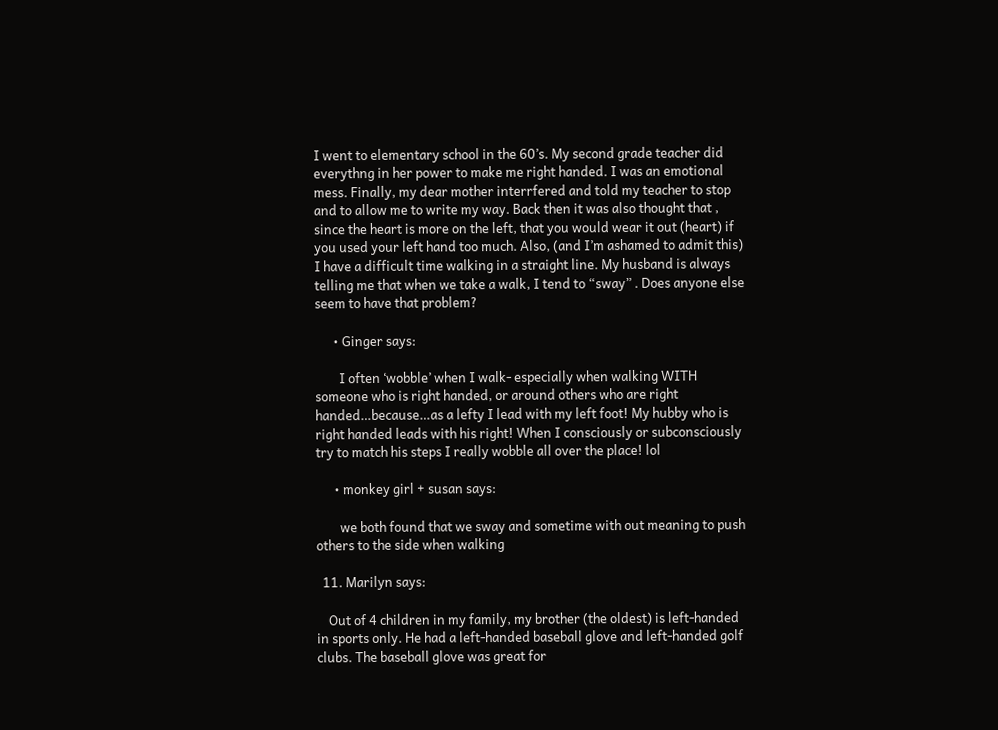I went to elementary school in the 60’s. My second grade teacher did everythng in her power to make me right handed. I was an emotional mess. Finally, my dear mother interrfered and told my teacher to stop and to allow me to write my way. Back then it was also thought that , since the heart is more on the left, that you would wear it out (heart) if you used your left hand too much. Also, (and I’m ashamed to admit this) I have a difficult time walking in a straight line. My husband is always telling me that when we take a walk, I tend to “sway” . Does anyone else seem to have that problem?

      • Ginger says:

        I often ‘wobble’ when I walk- especially when walking WITH someone who is right handed, or around others who are right handed…because…as a lefty I lead with my left foot! My hubby who is right handed leads with his right! When I consciously or subconsciously try to match his steps I really wobble all over the place! lol

      • monkey girl + susan says:

        we both found that we sway and sometime with out meaning to push others to the side when walking

  11. Marilyn says:

    Out of 4 children in my family, my brother (the oldest) is left-handed in sports only. He had a left-handed baseball glove and left-handed golf clubs. The baseball glove was great for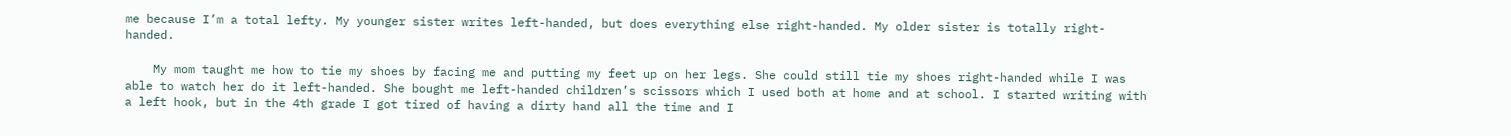me because I’m a total lefty. My younger sister writes left-handed, but does everything else right-handed. My older sister is totally right-handed.

    My mom taught me how to tie my shoes by facing me and putting my feet up on her legs. She could still tie my shoes right-handed while I was able to watch her do it left-handed. She bought me left-handed children’s scissors which I used both at home and at school. I started writing with a left hook, but in the 4th grade I got tired of having a dirty hand all the time and I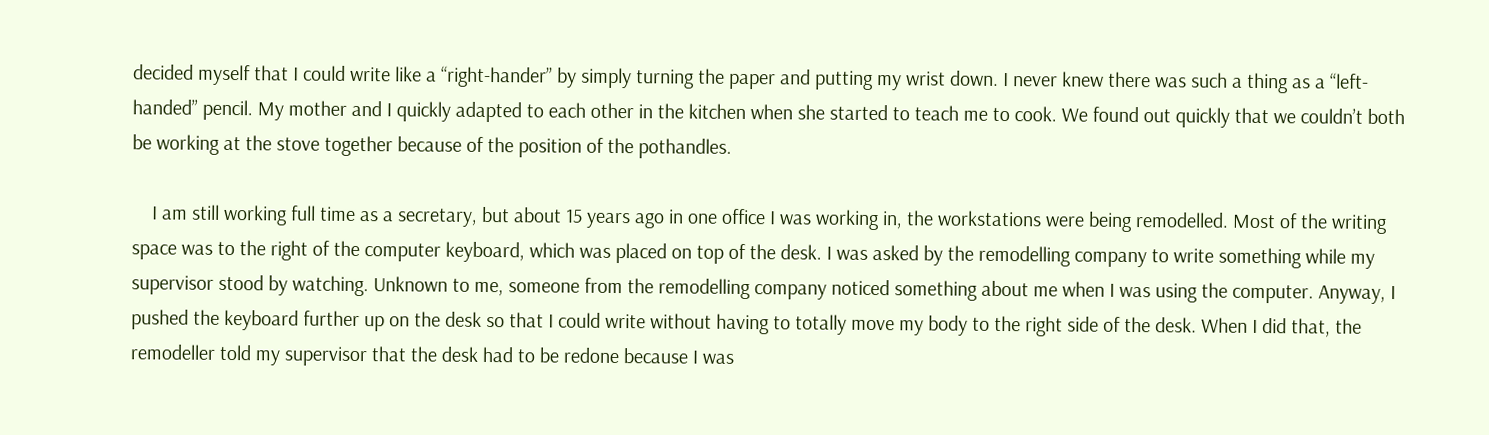decided myself that I could write like a “right-hander” by simply turning the paper and putting my wrist down. I never knew there was such a thing as a “left-handed” pencil. My mother and I quickly adapted to each other in the kitchen when she started to teach me to cook. We found out quickly that we couldn’t both be working at the stove together because of the position of the pothandles.

    I am still working full time as a secretary, but about 15 years ago in one office I was working in, the workstations were being remodelled. Most of the writing space was to the right of the computer keyboard, which was placed on top of the desk. I was asked by the remodelling company to write something while my supervisor stood by watching. Unknown to me, someone from the remodelling company noticed something about me when I was using the computer. Anyway, I pushed the keyboard further up on the desk so that I could write without having to totally move my body to the right side of the desk. When I did that, the remodeller told my supervisor that the desk had to be redone because I was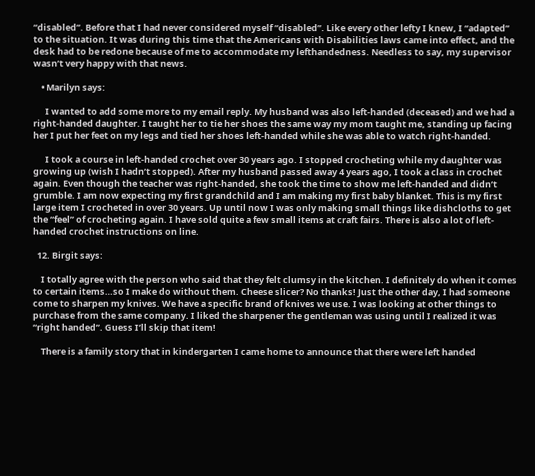“disabled”. Before that I had never considered myself “disabled”. Like every other lefty I knew, I “adapted” to the situation. It was during this time that the Americans with Disabilities laws came into effect, and the desk had to be redone because of me to accommodate my lefthandedness. Needless to say, my supervisor wasn’t very happy with that news.

    • Marilyn says:

      I wanted to add some more to my email reply. My husband was also left-handed (deceased) and we had a right-handed daughter. I taught her to tie her shoes the same way my mom taught me, standing up facing her I put her feet on my legs and tied her shoes left-handed while she was able to watch right-handed.

      I took a course in left-handed crochet over 30 years ago. I stopped crocheting while my daughter was growing up (wish I hadn’t stopped). After my husband passed away 4 years ago, I took a class in crochet again. Even though the teacher was right-handed, she took the time to show me left-handed and didn’t grumble. I am now expecting my first grandchild and I am making my first baby blanket. This is my first large item I crocheted in over 30 years. Up until now I was only making small things like dishcloths to get the “feel” of crocheting again. I have sold quite a few small items at craft fairs. There is also a lot of left-handed crochet instructions on line.

  12. Birgit says:

    I totally agree with the person who said that they felt clumsy in the kitchen. I definitely do when it comes to certain items…so I make do without them. Cheese slicer? No thanks! Just the other day, I had someone come to sharpen my knives. We have a specific brand of knives we use. I was looking at other things to purchase from the same company. I liked the sharpener the gentleman was using until I realized it was “right handed”. Guess I’ll skip that item!

    There is a family story that in kindergarten I came home to announce that there were left handed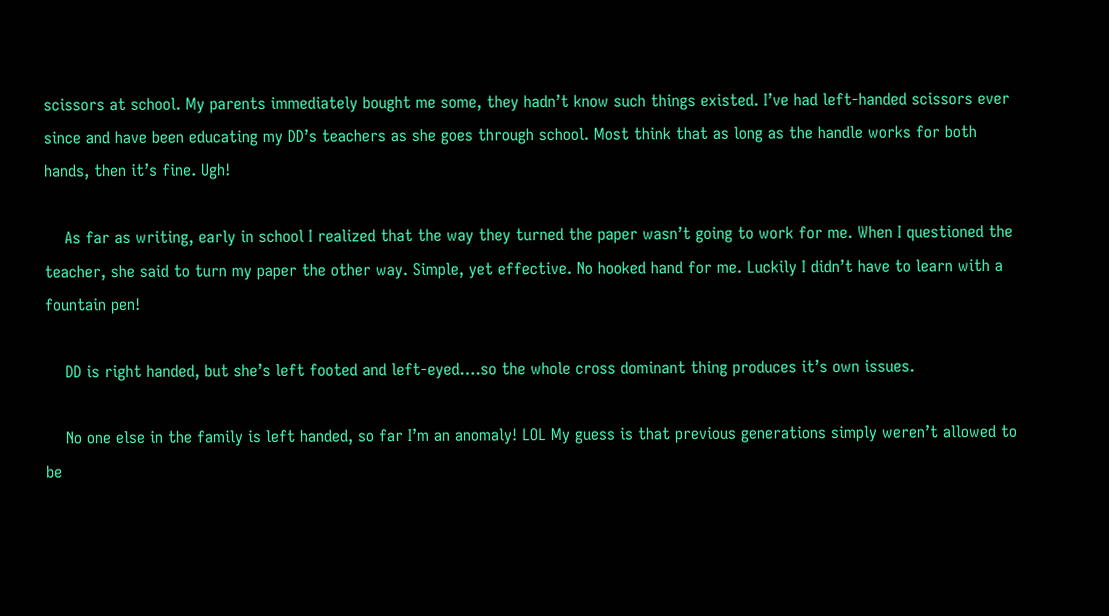scissors at school. My parents immediately bought me some, they hadn’t know such things existed. I’ve had left-handed scissors ever since and have been educating my DD’s teachers as she goes through school. Most think that as long as the handle works for both hands, then it’s fine. Ugh!

    As far as writing, early in school I realized that the way they turned the paper wasn’t going to work for me. When I questioned the teacher, she said to turn my paper the other way. Simple, yet effective. No hooked hand for me. Luckily I didn’t have to learn with a fountain pen!

    DD is right handed, but she’s left footed and left-eyed….so the whole cross dominant thing produces it’s own issues.

    No one else in the family is left handed, so far I’m an anomaly! LOL My guess is that previous generations simply weren’t allowed to be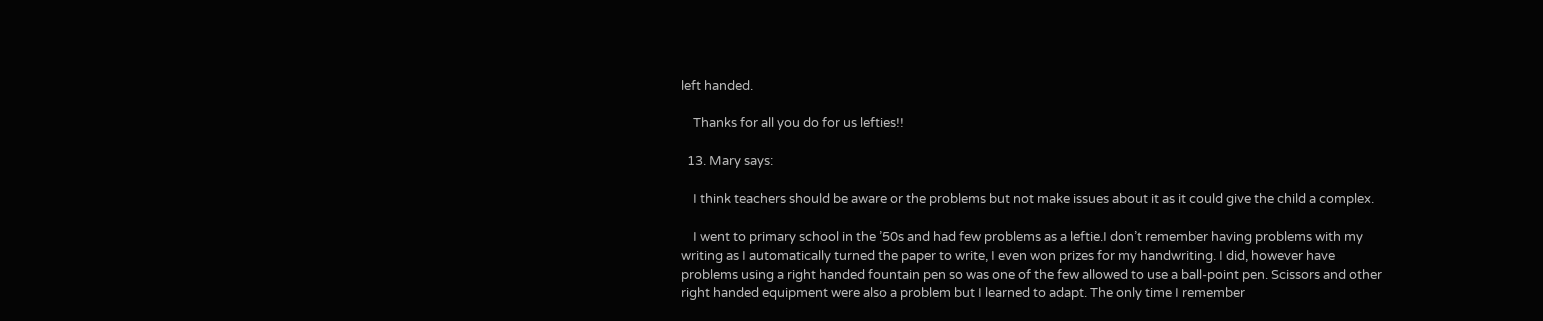left handed.

    Thanks for all you do for us lefties!!

  13. Mary says:

    I think teachers should be aware or the problems but not make issues about it as it could give the child a complex.

    I went to primary school in the ’50s and had few problems as a leftie.I don’t remember having problems with my writing as I automatically turned the paper to write, I even won prizes for my handwriting. I did, however have problems using a right handed fountain pen so was one of the few allowed to use a ball-point pen. Scissors and other right handed equipment were also a problem but I learned to adapt. The only time I remember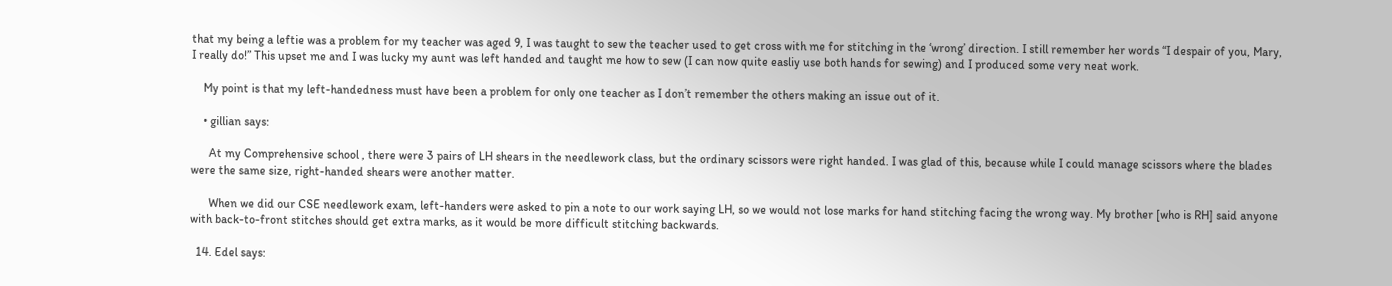that my being a leftie was a problem for my teacher was aged 9, I was taught to sew the teacher used to get cross with me for stitching in the ‘wrong’ direction. I still remember her words “I despair of you, Mary, I really do!” This upset me and I was lucky my aunt was left handed and taught me how to sew (I can now quite easliy use both hands for sewing) and I produced some very neat work.

    My point is that my left-handedness must have been a problem for only one teacher as I don’t remember the others making an issue out of it.

    • gillian says:

      At my Comprehensive school , there were 3 pairs of LH shears in the needlework class, but the ordinary scissors were right handed. I was glad of this, because while I could manage scissors where the blades were the same size, right-handed shears were another matter.

      When we did our CSE needlework exam, left-handers were asked to pin a note to our work saying LH, so we would not lose marks for hand stitching facing the wrong way. My brother [who is RH] said anyone with back-to-front stitches should get extra marks, as it would be more difficult stitching backwards.

  14. Edel says: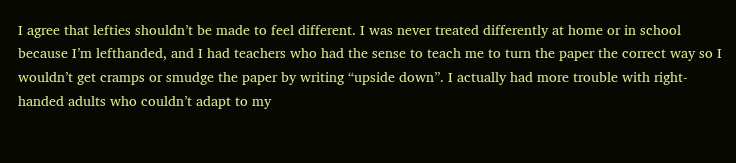I agree that lefties shouldn’t be made to feel different. I was never treated differently at home or in school because I’m lefthanded, and I had teachers who had the sense to teach me to turn the paper the correct way so I wouldn’t get cramps or smudge the paper by writing “upside down”. I actually had more trouble with right-handed adults who couldn’t adapt to my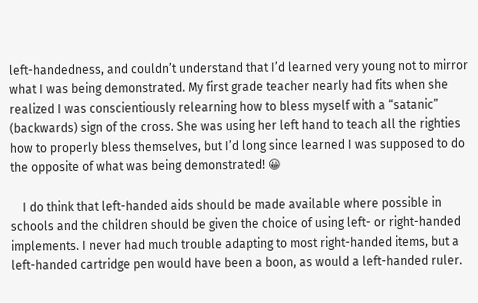left-handedness, and couldn’t understand that I’d learned very young not to mirror what I was being demonstrated. My first grade teacher nearly had fits when she realized I was conscientiously relearning how to bless myself with a “satanic” (backwards) sign of the cross. She was using her left hand to teach all the righties how to properly bless themselves, but I’d long since learned I was supposed to do the opposite of what was being demonstrated! 😀

    I do think that left-handed aids should be made available where possible in schools and the children should be given the choice of using left- or right-handed implements. I never had much trouble adapting to most right-handed items, but a left-handed cartridge pen would have been a boon, as would a left-handed ruler.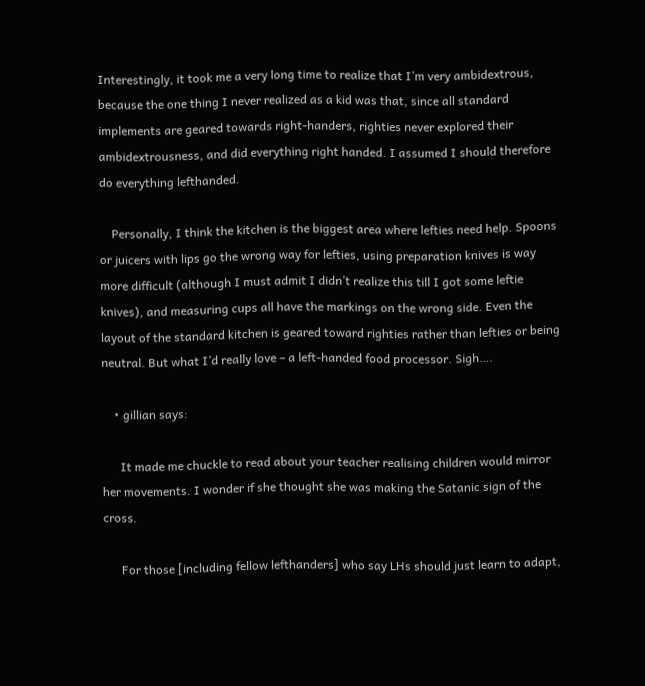Interestingly, it took me a very long time to realize that I’m very ambidextrous, because the one thing I never realized as a kid was that, since all standard implements are geared towards right-handers, righties never explored their ambidextrousness, and did everything right handed. I assumed I should therefore do everything lefthanded.

    Personally, I think the kitchen is the biggest area where lefties need help. Spoons or juicers with lips go the wrong way for lefties, using preparation knives is way more difficult (although I must admit I didn’t realize this till I got some leftie knives), and measuring cups all have the markings on the wrong side. Even the layout of the standard kitchen is geared toward righties rather than lefties or being neutral. But what I’d really love – a left-handed food processor. Sigh….

    • gillian says:

      It made me chuckle to read about your teacher realising children would mirror her movements. I wonder if she thought she was making the Satanic sign of the cross.

      For those [including fellow lefthanders] who say LHs should just learn to adapt,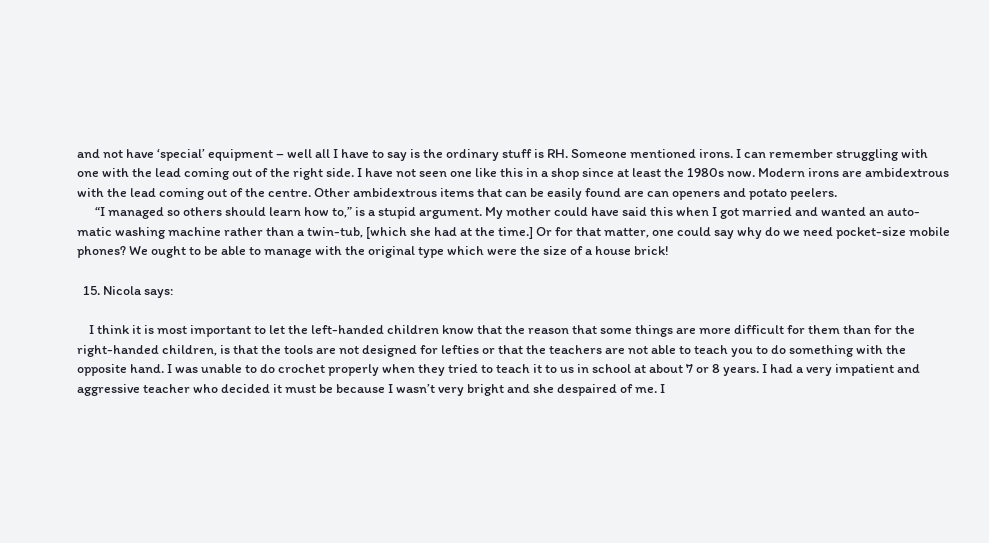and not have ‘special’ equipment – well all I have to say is the ordinary stuff is RH. Someone mentioned irons. I can remember struggling with one with the lead coming out of the right side. I have not seen one like this in a shop since at least the 1980s now. Modern irons are ambidextrous with the lead coming out of the centre. Other ambidextrous items that can be easily found are can openers and potato peelers.
      “I managed so others should learn how to,” is a stupid argument. My mother could have said this when I got married and wanted an auto-matic washing machine rather than a twin-tub, [which she had at the time.] Or for that matter, one could say why do we need pocket-size mobile phones? We ought to be able to manage with the original type which were the size of a house brick!

  15. Nicola says:

    I think it is most important to let the left-handed children know that the reason that some things are more difficult for them than for the right-handed children, is that the tools are not designed for lefties or that the teachers are not able to teach you to do something with the opposite hand. I was unable to do crochet properly when they tried to teach it to us in school at about 7 or 8 years. I had a very impatient and aggressive teacher who decided it must be because I wasn’t very bright and she despaired of me. I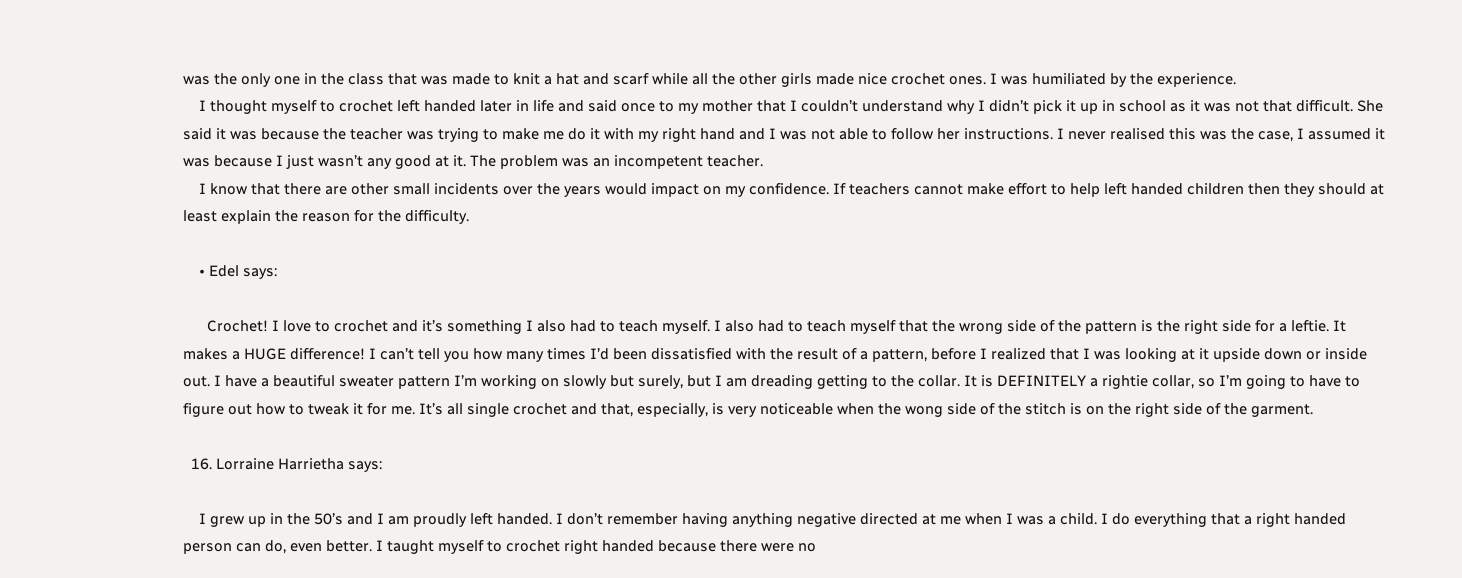was the only one in the class that was made to knit a hat and scarf while all the other girls made nice crochet ones. I was humiliated by the experience.
    I thought myself to crochet left handed later in life and said once to my mother that I couldn’t understand why I didn’t pick it up in school as it was not that difficult. She said it was because the teacher was trying to make me do it with my right hand and I was not able to follow her instructions. I never realised this was the case, I assumed it was because I just wasn’t any good at it. The problem was an incompetent teacher.
    I know that there are other small incidents over the years would impact on my confidence. If teachers cannot make effort to help left handed children then they should at least explain the reason for the difficulty.

    • Edel says:

      Crochet! I love to crochet and it’s something I also had to teach myself. I also had to teach myself that the wrong side of the pattern is the right side for a leftie. It makes a HUGE difference! I can’t tell you how many times I’d been dissatisfied with the result of a pattern, before I realized that I was looking at it upside down or inside out. I have a beautiful sweater pattern I’m working on slowly but surely, but I am dreading getting to the collar. It is DEFINITELY a rightie collar, so I’m going to have to figure out how to tweak it for me. It’s all single crochet and that, especially, is very noticeable when the wong side of the stitch is on the right side of the garment.

  16. Lorraine Harrietha says:

    I grew up in the 50’s and I am proudly left handed. I don’t remember having anything negative directed at me when I was a child. I do everything that a right handed person can do, even better. I taught myself to crochet right handed because there were no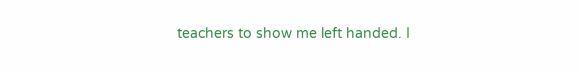teachers to show me left handed. I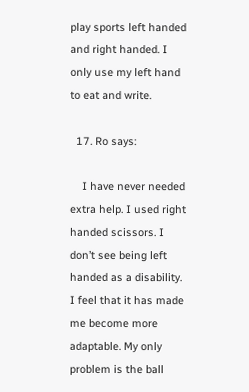play sports left handed and right handed. I only use my left hand to eat and write.

  17. Ro says:

    I have never needed extra help. I used right handed scissors. I don’t see being left handed as a disability. I feel that it has made me become more adaptable. My only problem is the ball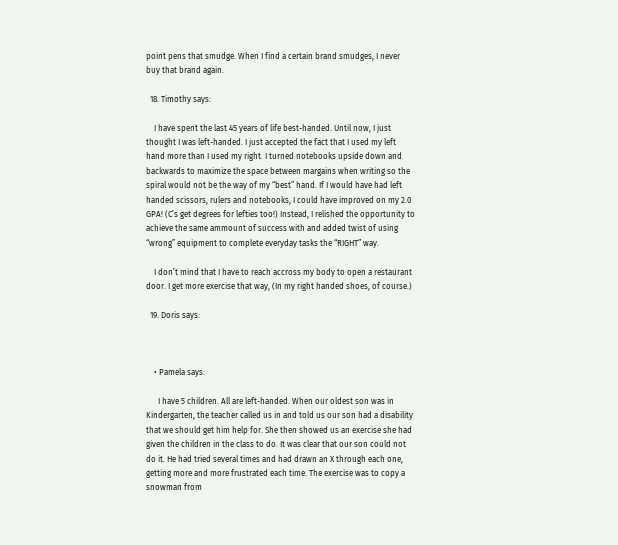point pens that smudge. When I find a certain brand smudges, I never buy that brand again.

  18. Timothy says:

    I have spent the last 45 years of life best-handed. Until now, I just thought I was left-handed. I just accepted the fact that I used my left hand more than I used my right. I turned notebooks upside down and backwards to maximize the space between margains when writing so the spiral would not be the way of my “best” hand. If I would have had left handed scissors, rulers and notebooks, I could have improved on my 2.0 GPA! (C’s get degrees for lefties too!) Instead, I relished the opportunity to achieve the same ammount of success with and added twist of using “wrong” equipment to complete everyday tasks the “RIGHT” way.

    I don’t mind that I have to reach accross my body to open a restaurant door. I get more exercise that way, (In my right handed shoes, of course.)

  19. Doris says:



    • Pamela says:

      I have 5 children. All are left-handed. When our oldest son was in Kindergarten, the teacher called us in and told us our son had a disability that we should get him help for. She then showed us an exercise she had given the children in the class to do. It was clear that our son could not do it. He had tried several times and had drawn an X through each one, getting more and more frustrated each time. The exercise was to copy a snowman from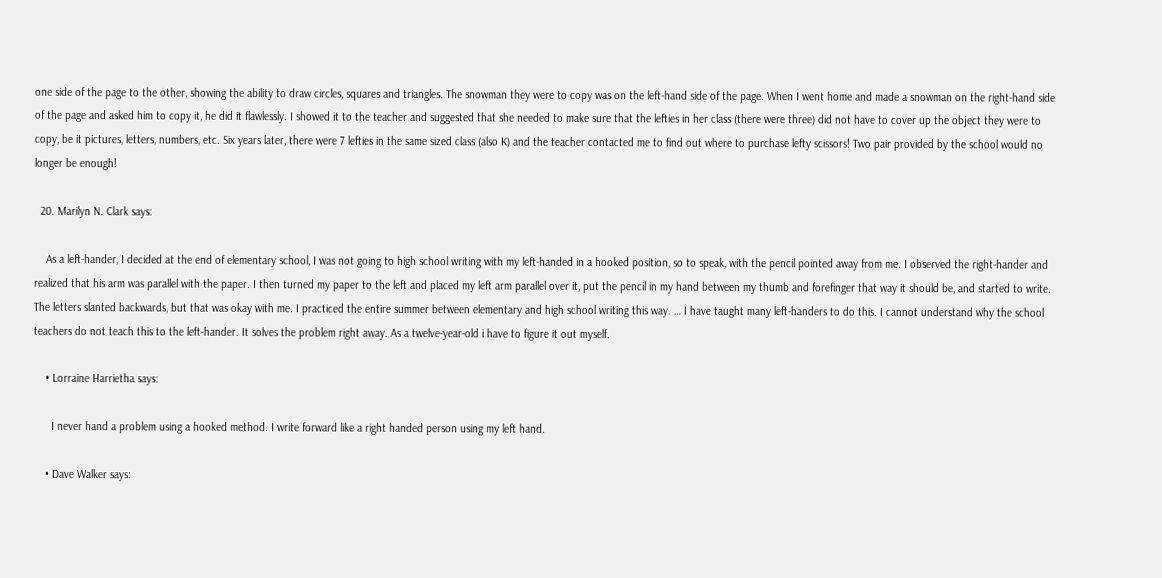one side of the page to the other, showing the ability to draw circles, squares and triangles. The snowman they were to copy was on the left-hand side of the page. When I went home and made a snowman on the right-hand side of the page and asked him to copy it, he did it flawlessly. I showed it to the teacher and suggested that she needed to make sure that the lefties in her class (there were three) did not have to cover up the object they were to copy, be it pictures, letters, numbers, etc. Six years later, there were 7 lefties in the same sized class (also K) and the teacher contacted me to find out where to purchase lefty scissors! Two pair provided by the school would no longer be enough!

  20. Marilyn N. Clark says:

    As a left-hander, I decided at the end of elementary school, I was not going to high school writing with my left-handed in a hooked position, so to speak, with the pencil pointed away from me. I observed the right-hander and realized that his arm was parallel with the paper. I then turned my paper to the left and placed my left arm parallel over it, put the pencil in my hand between my thumb and forefinger that way it should be, and started to write. The letters slanted backwards, but that was okay with me. I practiced the entire summer between elementary and high school writing this way. … I have taught many left-handers to do this. I cannot understand why the school teachers do not teach this to the left-hander. It solves the problem right away. As a twelve-year-old i have to figure it out myself.

    • Lorraine Harrietha says:

      I never hand a problem using a hooked method. I write forward like a right handed person using my left hand.

    • Dave Walker says: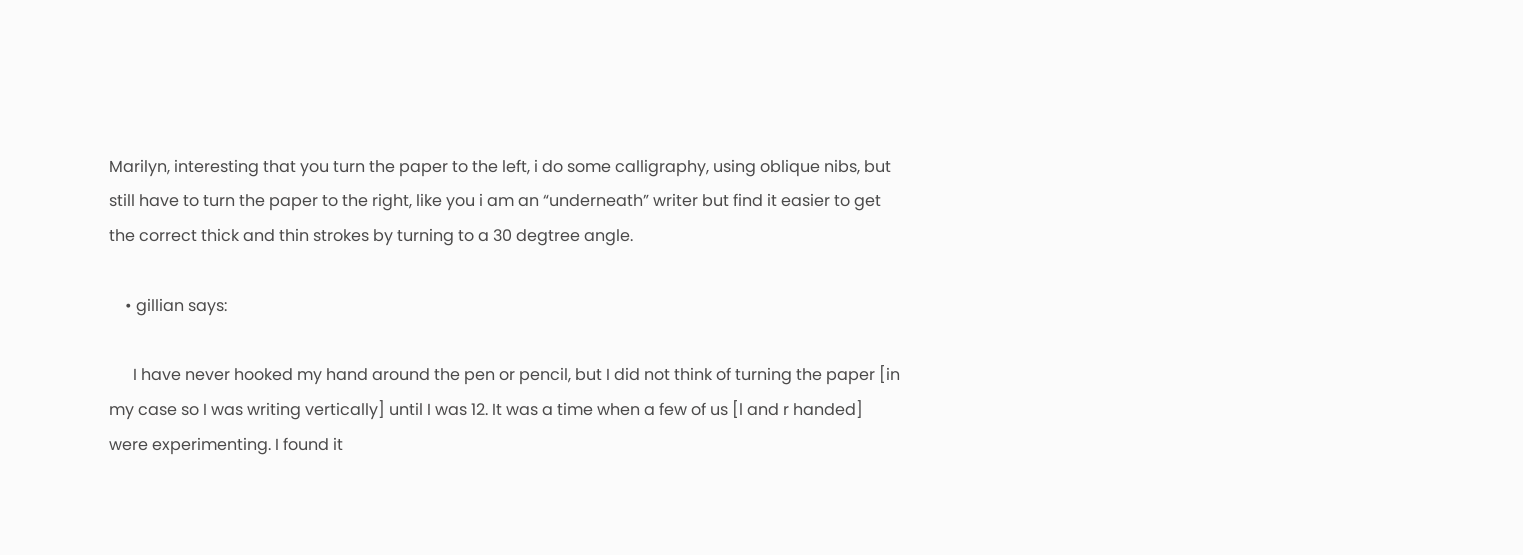Marilyn, interesting that you turn the paper to the left, i do some calligraphy, using oblique nibs, but still have to turn the paper to the right, like you i am an “underneath” writer but find it easier to get the correct thick and thin strokes by turning to a 30 degtree angle.

    • gillian says:

      I have never hooked my hand around the pen or pencil, but I did not think of turning the paper [in my case so I was writing vertically] until I was 12. It was a time when a few of us [l and r handed] were experimenting. I found it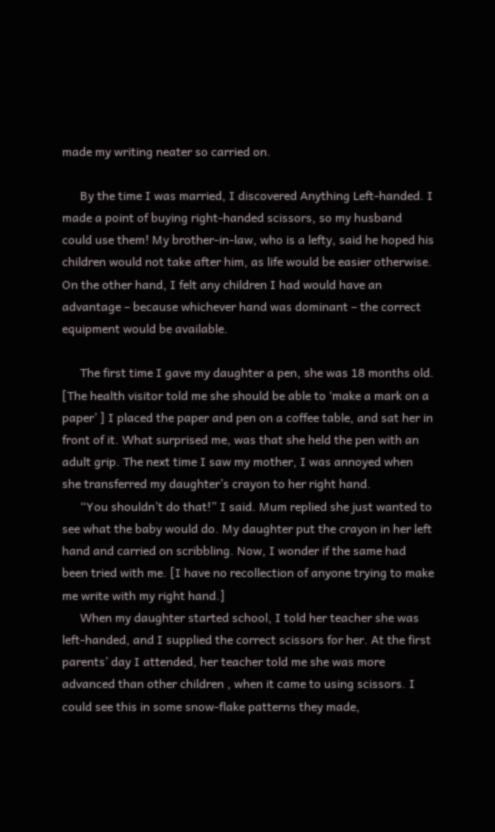made my writing neater so carried on.

      By the time I was married, I discovered Anything Left-handed. I made a point of buying right-handed scissors, so my husband could use them! My brother-in-law, who is a lefty, said he hoped his children would not take after him, as life would be easier otherwise. On the other hand, I felt any children I had would have an advantage – because whichever hand was dominant – the correct equipment would be available.

      The first time I gave my daughter a pen, she was 18 months old. [The health visitor told me she should be able to ‘make a mark on a paper’ ] I placed the paper and pen on a coffee table, and sat her in front of it. What surprised me, was that she held the pen with an adult grip. The next time I saw my mother, I was annoyed when she transferred my daughter’s crayon to her right hand.
      “You shouldn’t do that!” I said. Mum replied she just wanted to see what the baby would do. My daughter put the crayon in her left hand and carried on scribbling. Now, I wonder if the same had been tried with me. [I have no recollection of anyone trying to make me write with my right hand.]
      When my daughter started school, I told her teacher she was left-handed, and I supplied the correct scissors for her. At the first parents’ day I attended, her teacher told me she was more advanced than other children , when it came to using scissors. I could see this in some snow-flake patterns they made,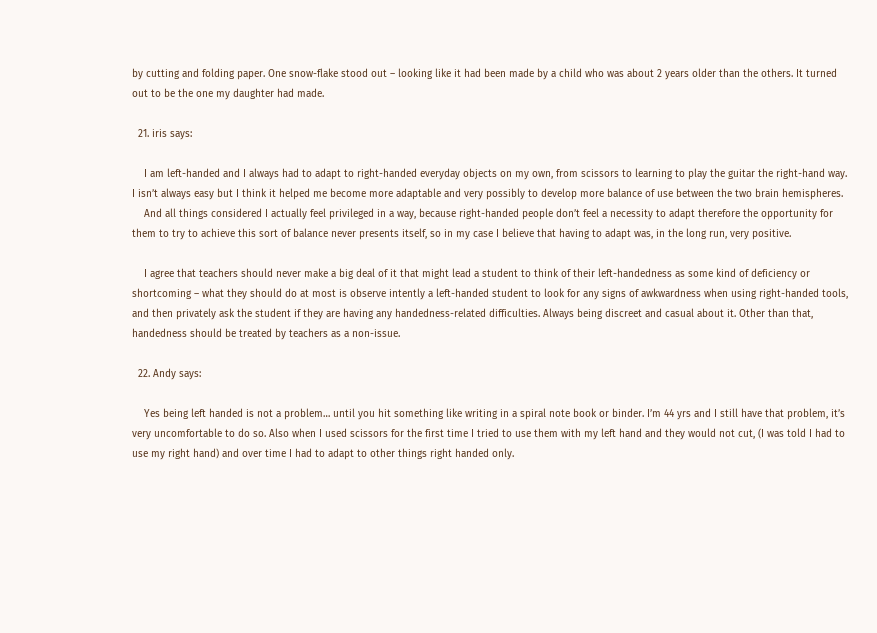by cutting and folding paper. One snow-flake stood out – looking like it had been made by a child who was about 2 years older than the others. It turned out to be the one my daughter had made.

  21. iris says:

    I am left-handed and I always had to adapt to right-handed everyday objects on my own, from scissors to learning to play the guitar the right-hand way. I isn’t always easy but I think it helped me become more adaptable and very possibly to develop more balance of use between the two brain hemispheres.
    And all things considered I actually feel privileged in a way, because right-handed people don’t feel a necessity to adapt therefore the opportunity for them to try to achieve this sort of balance never presents itself, so in my case I believe that having to adapt was, in the long run, very positive.

    I agree that teachers should never make a big deal of it that might lead a student to think of their left-handedness as some kind of deficiency or shortcoming – what they should do at most is observe intently a left-handed student to look for any signs of awkwardness when using right-handed tools, and then privately ask the student if they are having any handedness-related difficulties. Always being discreet and casual about it. Other than that, handedness should be treated by teachers as a non-issue.

  22. Andy says:

    Yes being left handed is not a problem… until you hit something like writing in a spiral note book or binder. I’m 44 yrs and I still have that problem, it’s very uncomfortable to do so. Also when I used scissors for the first time I tried to use them with my left hand and they would not cut, (I was told I had to use my right hand) and over time I had to adapt to other things right handed only.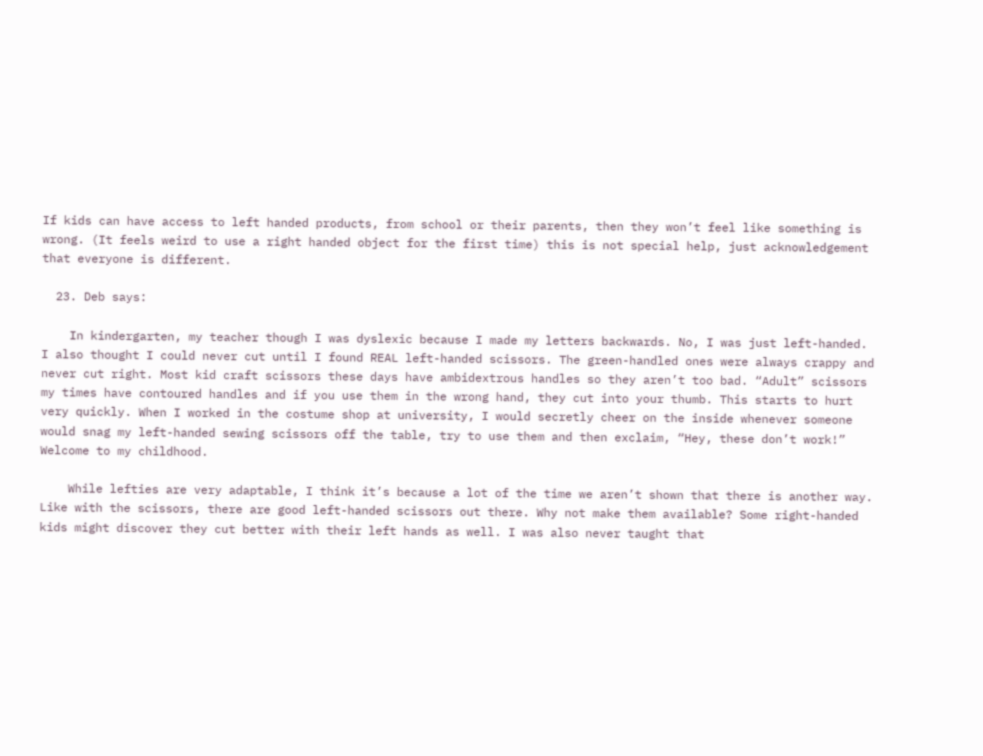If kids can have access to left handed products, from school or their parents, then they won’t feel like something is wrong. (It feels weird to use a right handed object for the first time) this is not special help, just acknowledgement that everyone is different.

  23. Deb says:

    In kindergarten, my teacher though I was dyslexic because I made my letters backwards. No, I was just left-handed. I also thought I could never cut until I found REAL left-handed scissors. The green-handled ones were always crappy and never cut right. Most kid craft scissors these days have ambidextrous handles so they aren’t too bad. “Adult” scissors my times have contoured handles and if you use them in the wrong hand, they cut into your thumb. This starts to hurt very quickly. When I worked in the costume shop at university, I would secretly cheer on the inside whenever someone would snag my left-handed sewing scissors off the table, try to use them and then exclaim, “Hey, these don’t work!” Welcome to my childhood.

    While lefties are very adaptable, I think it’s because a lot of the time we aren’t shown that there is another way. Like with the scissors, there are good left-handed scissors out there. Why not make them available? Some right-handed kids might discover they cut better with their left hands as well. I was also never taught that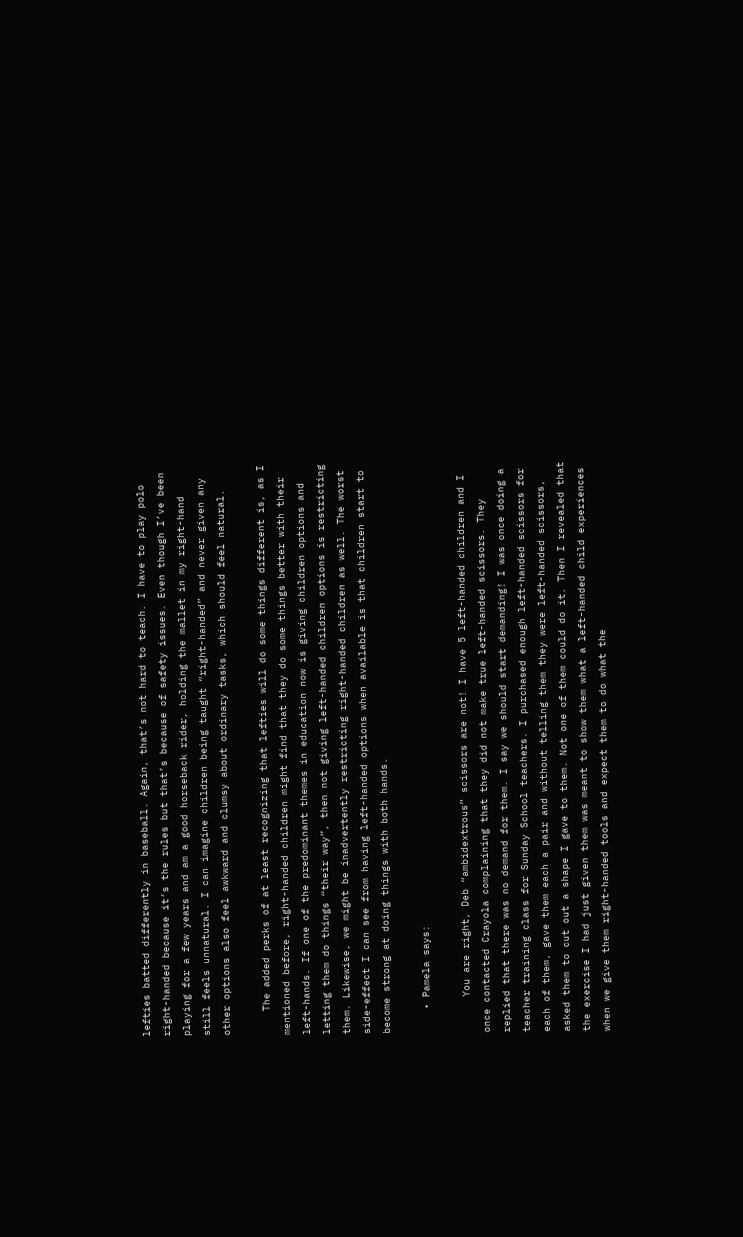lefties batted differently in baseball. Again, that’s not hard to teach. I have to play polo right-handed because it’s the rules but that’s because of safety issues. Even though I’ve been playing for a few years and am a good horseback rider, holding the mallet in my right-hand still feels unnatural. I can imagine children being taught “right-handed” and never given any other options also feel awkward and clumsy about ordinary tasks, which should feel natural.

    The added perks of at least recognizing that lefties will do some things different is, as I mentioned before, right-handed children might find that they do some things better with their left-hands. If one of the predominant themes in education now is giving children options and letting them do things “their way”, then not giving left-handed children options is restricting them. Likewise, we might be inadvertently restricting right-handed children as well. The worst side-effect I can see from having left-handed options when available is that children start to become strong at doing things with both hands.

    • Pamela says:

      You are right, Deb “ambidextrous” scissors are not! I have 5 left-handed children and I once contacted Crayola complaining that they did not make true left-handed scissors. They replied that there was no demand for them. I say we should start demanding! I was once doing a teacher training class for Sunday School teachers. I purchased enough left-handed scissors for each of them, gave them each a pair and without telling them they were left-handed scissors, asked them to cut out a shape I gave to them. Not one of them could do it. Then I revealed that the exercise I had just given them was meant to show them what a left-handed child experiences when we give them right-handed tools and expect them to do what the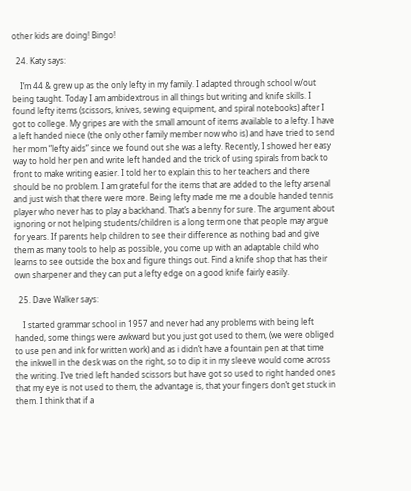other kids are doing! Bingo!

  24. Katy says:

    I’m 44 & grew up as the only lefty in my family. I adapted through school w/out being taught. Today I am ambidextrous in all things but writing and knife skills. I found lefty items (scissors, knives, sewing equipment, and spiral notebooks) after I got to college. My gripes are with the small amount of items available to a lefty. I have a left handed niece (the only other family member now who is) and have tried to send her mom “lefty aids” since we found out she was a lefty. Recently, I showed her easy way to hold her pen and write left handed and the trick of using spirals from back to front to make writing easier. I told her to explain this to her teachers and there should be no problem. I am grateful for the items that are added to the lefty arsenal and just wish that there were more. Being lefty made me me a double handed tennis player who never has to play a backhand. That’s a benny for sure. The argument about ignoring or not helping students/children is a long term one that people may argue for years. If parents help children to see their difference as nothing bad and give them as many tools to help as possible, you come up with an adaptable child who learns to see outside the box and figure things out. Find a knife shop that has their own sharpener and they can put a lefty edge on a good knife fairly easily.

  25. Dave Walker says:

    I started grammar school in 1957 and never had any problems with being left handed, some things were awkward but you just got used to them, (we were obliged to use pen and ink for written work) and as i didn’t have a fountain pen at that time the inkwell in the desk was on the right, so to dip it in my sleeve would come across the writing. I’ve tried left handed scissors but have got so used to right handed ones that my eye is not used to them, the advantage is, that your fingers don’t get stuck in them. I think that if a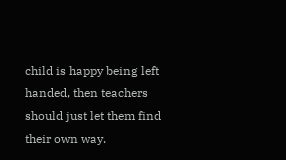child is happy being left handed, then teachers should just let them find their own way.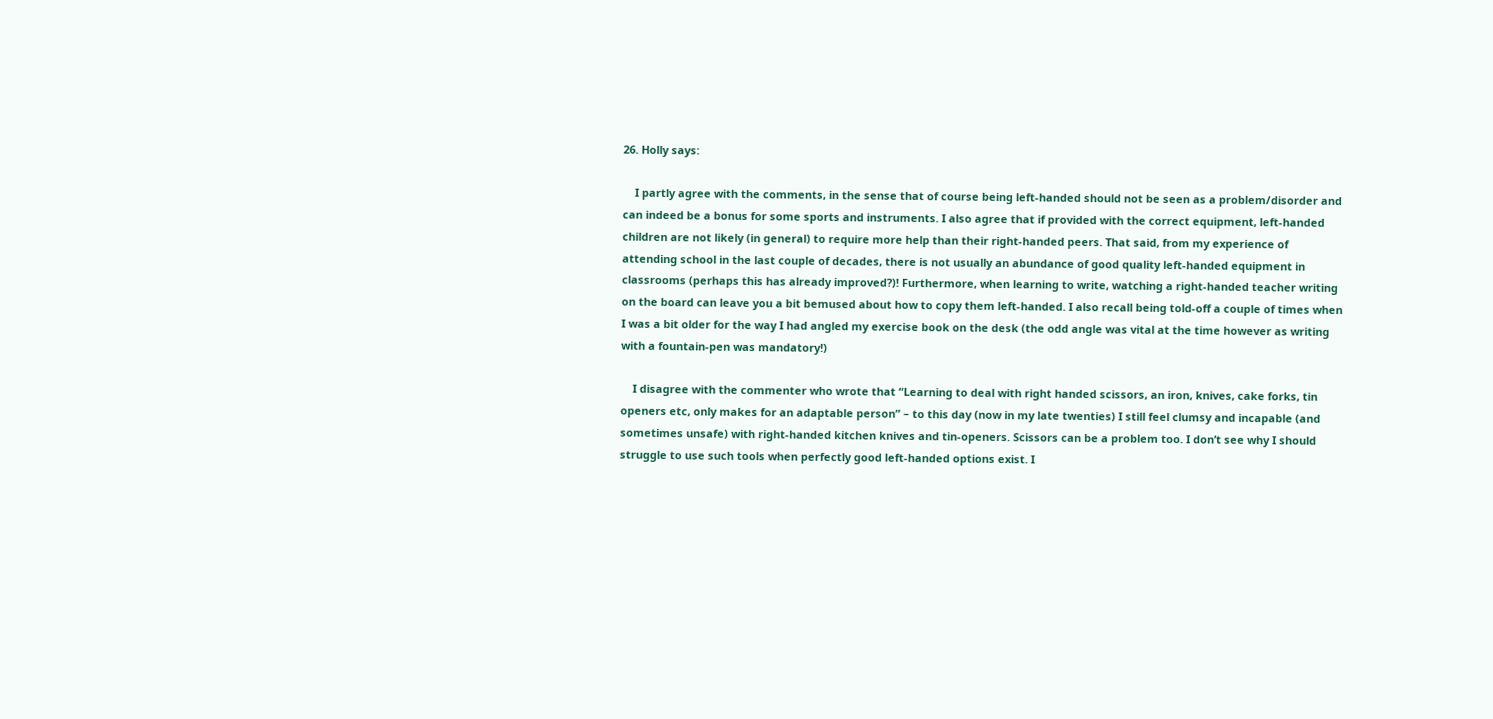26. Holly says:

    I partly agree with the comments, in the sense that of course being left-handed should not be seen as a problem/disorder and can indeed be a bonus for some sports and instruments. I also agree that if provided with the correct equipment, left-handed children are not likely (in general) to require more help than their right-handed peers. That said, from my experience of attending school in the last couple of decades, there is not usually an abundance of good quality left-handed equipment in classrooms (perhaps this has already improved?)! Furthermore, when learning to write, watching a right-handed teacher writing on the board can leave you a bit bemused about how to copy them left-handed. I also recall being told-off a couple of times when I was a bit older for the way I had angled my exercise book on the desk (the odd angle was vital at the time however as writing with a fountain-pen was mandatory!)

    I disagree with the commenter who wrote that “Learning to deal with right handed scissors, an iron, knives, cake forks, tin openers etc, only makes for an adaptable person” – to this day (now in my late twenties) I still feel clumsy and incapable (and sometimes unsafe) with right-handed kitchen knives and tin-openers. Scissors can be a problem too. I don’t see why I should struggle to use such tools when perfectly good left-handed options exist. I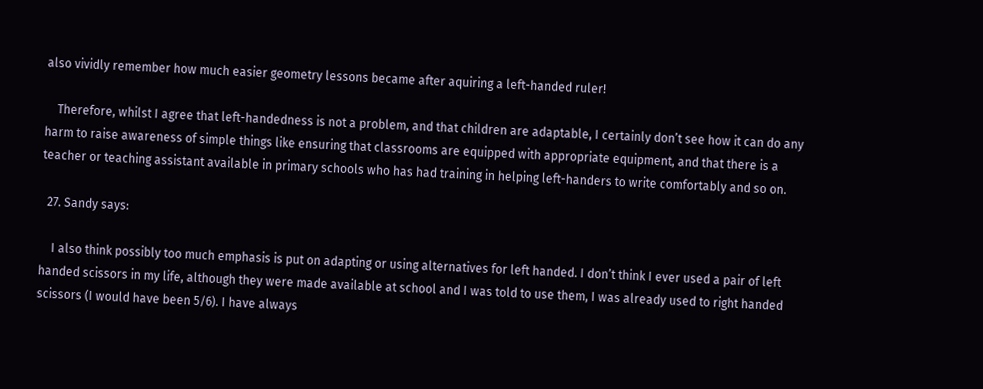also vividly remember how much easier geometry lessons became after aquiring a left-handed ruler!

    Therefore, whilst I agree that left-handedness is not a problem, and that children are adaptable, I certainly don’t see how it can do any harm to raise awareness of simple things like ensuring that classrooms are equipped with appropriate equipment, and that there is a teacher or teaching assistant available in primary schools who has had training in helping left-handers to write comfortably and so on.

  27. Sandy says:

    I also think possibly too much emphasis is put on adapting or using alternatives for left handed. I don’t think I ever used a pair of left handed scissors in my life, although they were made available at school and I was told to use them, I was already used to right handed scissors (I would have been 5/6). I have always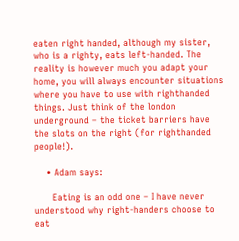eaten right handed, although my sister, who is a righty, eats left-handed. The reality is however much you adapt your home, you will always encounter situations where you have to use with righthanded things. Just think of the london underground – the ticket barriers have the slots on the right (for righthanded people!).

    • Adam says:

      Eating is an odd one – I have never understood why right-handers choose to eat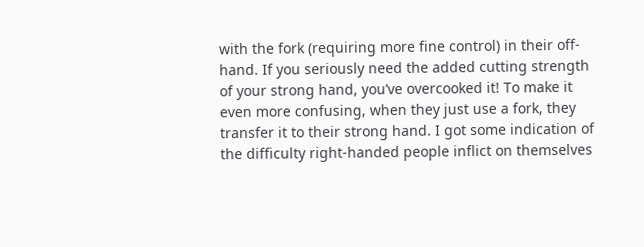with the fork (requiring more fine control) in their off-hand. If you seriously need the added cutting strength of your strong hand, you’ve overcooked it! To make it even more confusing, when they just use a fork, they transfer it to their strong hand. I got some indication of the difficulty right-handed people inflict on themselves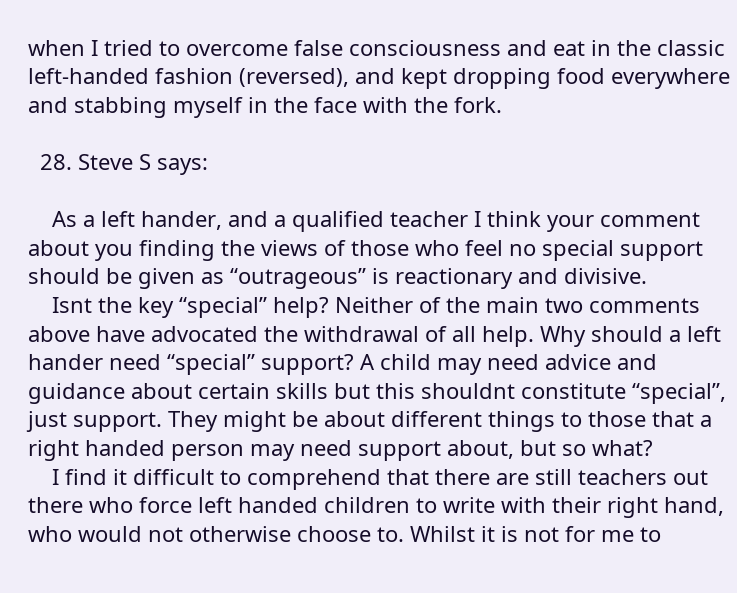when I tried to overcome false consciousness and eat in the classic left-handed fashion (reversed), and kept dropping food everywhere and stabbing myself in the face with the fork.

  28. Steve S says:

    As a left hander, and a qualified teacher I think your comment about you finding the views of those who feel no special support should be given as “outrageous” is reactionary and divisive.
    Isnt the key “special” help? Neither of the main two comments above have advocated the withdrawal of all help. Why should a left hander need “special” support? A child may need advice and guidance about certain skills but this shouldnt constitute “special”, just support. They might be about different things to those that a right handed person may need support about, but so what?
    I find it difficult to comprehend that there are still teachers out there who force left handed children to write with their right hand, who would not otherwise choose to. Whilst it is not for me to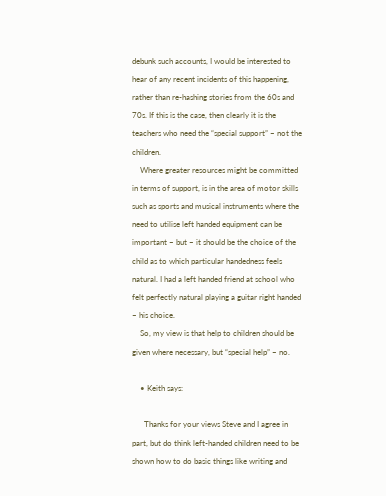debunk such accounts, I would be interested to hear of any recent incidents of this happening, rather than re-hashing stories from the 60s and 70s. If this is the case, then clearly it is the teachers who need the “special support” – not the children.
    Where greater resources might be committed in terms of support, is in the area of motor skills such as sports and musical instruments where the need to utilise left handed equipment can be important – but – it should be the choice of the child as to which particular handedness feels natural. I had a left handed friend at school who felt perfectly natural playing a guitar right handed – his choice.
    So, my view is that help to children should be given where necessary, but “special help” – no.

    • Keith says:

      Thanks for your views Steve and I agree in part, but do think left-handed children need to be shown how to do basic things like writing and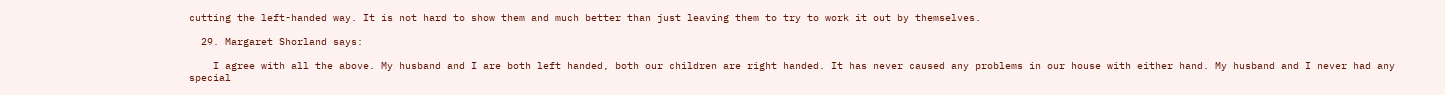cutting the left-handed way. It is not hard to show them and much better than just leaving them to try to work it out by themselves.

  29. Margaret Shorland says:

    I agree with all the above. My husband and I are both left handed, both our children are right handed. It has never caused any problems in our house with either hand. My husband and I never had any special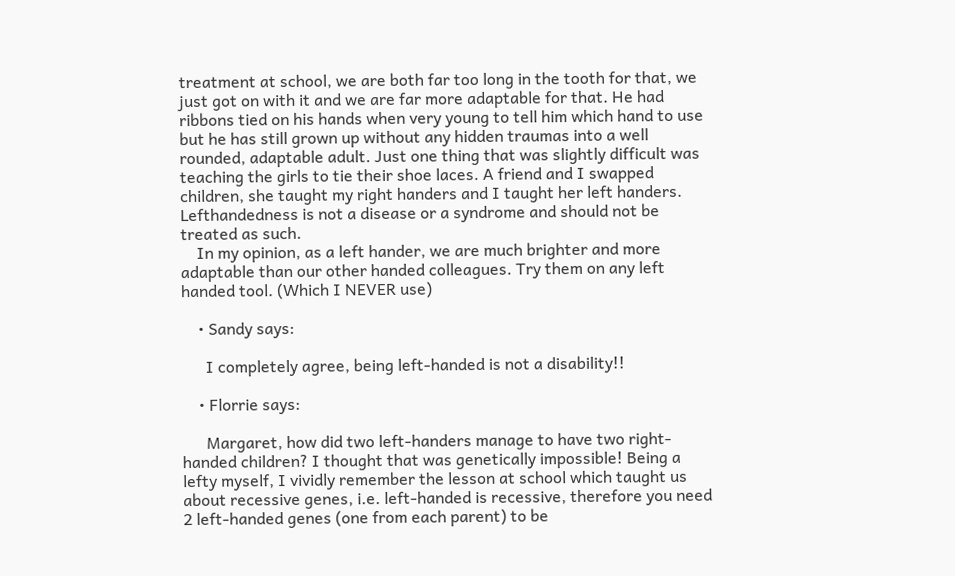treatment at school, we are both far too long in the tooth for that, we just got on with it and we are far more adaptable for that. He had ribbons tied on his hands when very young to tell him which hand to use but he has still grown up without any hidden traumas into a well rounded, adaptable adult. Just one thing that was slightly difficult was teaching the girls to tie their shoe laces. A friend and I swapped children, she taught my right handers and I taught her left handers. Lefthandedness is not a disease or a syndrome and should not be treated as such.
    In my opinion, as a left hander, we are much brighter and more adaptable than our other handed colleagues. Try them on any left handed tool. (Which I NEVER use)

    • Sandy says:

      I completely agree, being left-handed is not a disability!!

    • Florrie says:

      Margaret, how did two left-handers manage to have two right-handed children? I thought that was genetically impossible! Being a lefty myself, I vividly remember the lesson at school which taught us about recessive genes, i.e. left-handed is recessive, therefore you need 2 left-handed genes (one from each parent) to be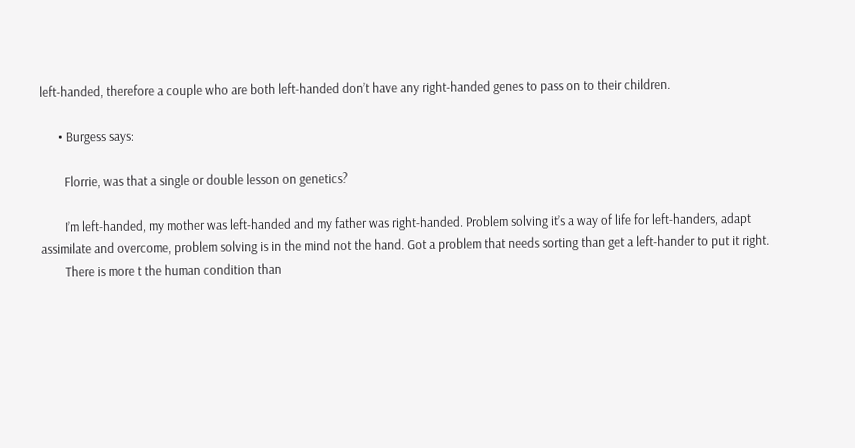left-handed, therefore a couple who are both left-handed don’t have any right-handed genes to pass on to their children.

      • Burgess says:

        Florrie, was that a single or double lesson on genetics?

        I’m left-handed, my mother was left-handed and my father was right-handed. Problem solving it’s a way of life for left-handers, adapt assimilate and overcome, problem solving is in the mind not the hand. Got a problem that needs sorting than get a left-hander to put it right.
        There is more t the human condition than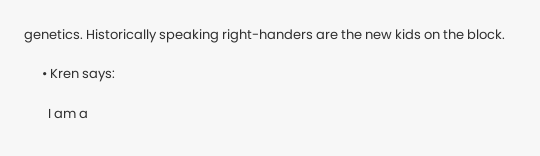genetics. Historically speaking right-handers are the new kids on the block.

      • Kren says:

        I am a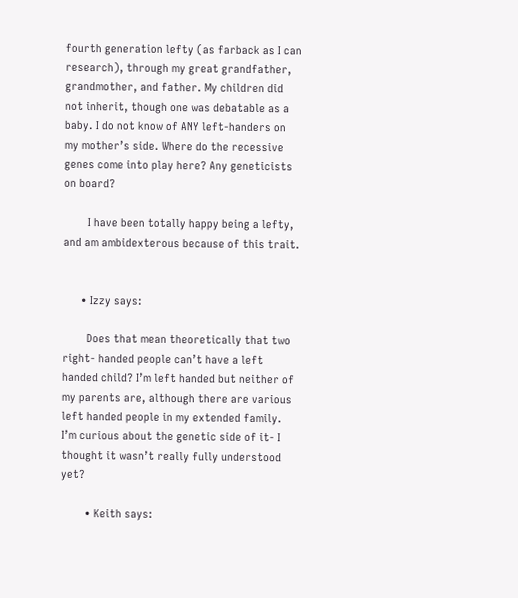fourth generation lefty (as farback as I can research), through my great grandfather, grandmother, and father. My children did not inherit, though one was debatable as a baby. I do not know of ANY left-handers on my mother’s side. Where do the recessive genes come into play here? Any geneticists on board?

        I have been totally happy being a lefty, and am ambidexterous because of this trait.


      • Izzy says:

        Does that mean theoretically that two right- handed people can’t have a left handed child? I’m left handed but neither of my parents are, although there are various left handed people in my extended family. I’m curious about the genetic side of it- I thought it wasn’t really fully understood yet?

        • Keith says: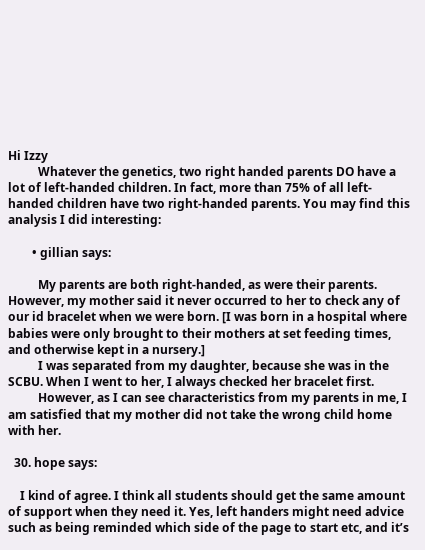Hi Izzy
          Whatever the genetics, two right handed parents DO have a lot of left-handed children. In fact, more than 75% of all left-handed children have two right-handed parents. You may find this analysis I did interesting:

        • gillian says:

          My parents are both right-handed, as were their parents. However, my mother said it never occurred to her to check any of our id bracelet when we were born. [I was born in a hospital where babies were only brought to their mothers at set feeding times, and otherwise kept in a nursery.]
          I was separated from my daughter, because she was in the SCBU. When I went to her, I always checked her bracelet first.
          However, as I can see characteristics from my parents in me, I am satisfied that my mother did not take the wrong child home with her.

  30. hope says:

    I kind of agree. I think all students should get the same amount of support when they need it. Yes, left handers might need advice such as being reminded which side of the page to start etc, and it’s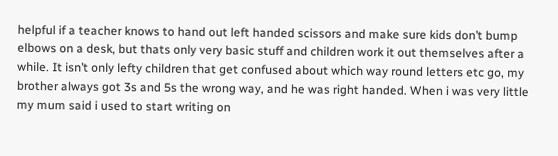helpful if a teacher knows to hand out left handed scissors and make sure kids don’t bump elbows on a desk, but thats only very basic stuff and children work it out themselves after a while. It isn’t only lefty children that get confused about which way round letters etc go, my brother always got 3s and 5s the wrong way, and he was right handed. When i was very little my mum said i used to start writing on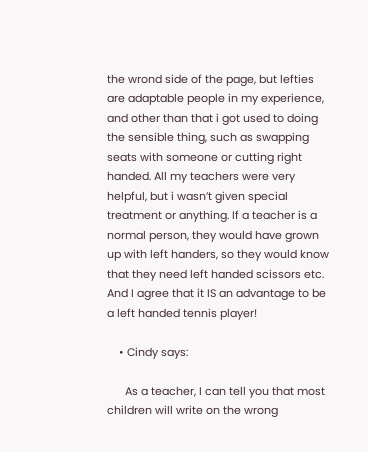the wrond side of the page, but lefties are adaptable people in my experience, and other than that i got used to doing the sensible thing, such as swapping seats with someone or cutting right handed. All my teachers were very helpful, but i wasn’t given special treatment or anything. If a teacher is a normal person, they would have grown up with left handers, so they would know that they need left handed scissors etc. And I agree that it IS an advantage to be a left handed tennis player!

    • Cindy says:

      As a teacher, I can tell you that most children will write on the wrong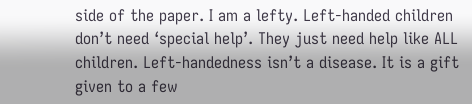side of the paper. I am a lefty. Left-handed children don’t need ‘special help’. They just need help like ALL children. Left-handedness isn’t a disease. It is a gift given to a few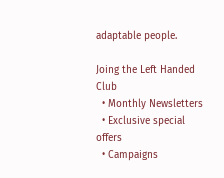adaptable people.

Joing the Left Handed Club
  • Monthly Newsletters
  • Exclusive special offers
  • Campaigns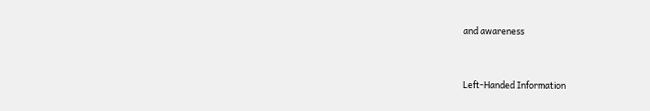and awareness


Left-Handed Information